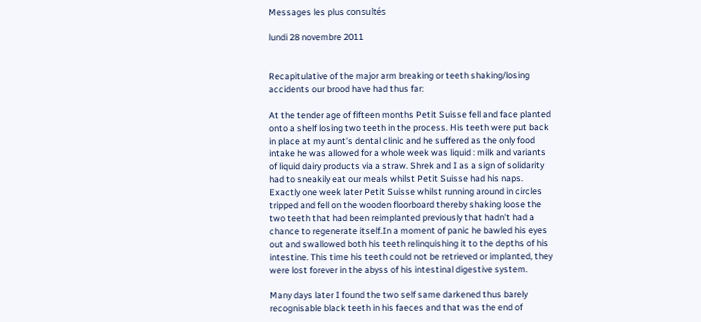Messages les plus consultés

lundi 28 novembre 2011


Recapitulative of the major arm breaking or teeth shaking/losing accidents our brood have had thus far:

At the tender age of fifteen months Petit Suisse fell and face planted onto a shelf losing two teeth in the process. His teeth were put back in place at my aunt's dental clinic and he suffered as the only food intake he was allowed for a whole week was liquid : milk and variants of liquid dairy products via a straw. Shrek and I as a sign of solidarity had to sneakily eat our meals whilst Petit Suisse had his naps. Exactly one week later Petit Suisse whilst running around in circles tripped and fell on the wooden floorboard thereby shaking loose the two teeth that had been reimplanted previously that hadn't had a chance to regenerate itself.In a moment of panic he bawled his eyes out and swallowed both his teeth relinquishing it to the depths of his intestine. This time his teeth could not be retrieved or implanted, they were lost forever in the abyss of his intestinal digestive system.

Many days later I found the two self same darkened thus barely recognisable black teeth in his faeces and that was the end of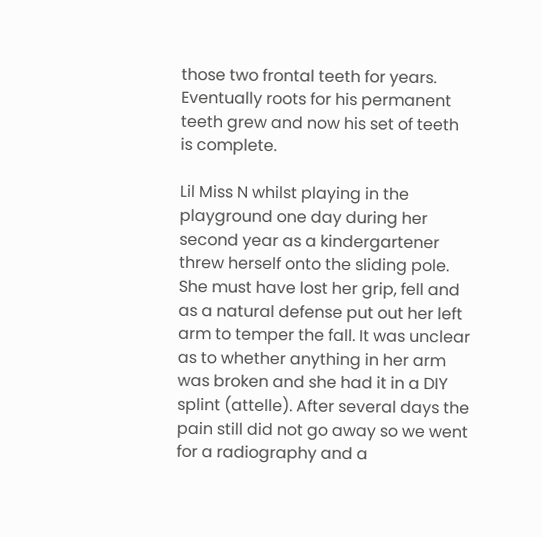those two frontal teeth for years. Eventually roots for his permanent teeth grew and now his set of teeth is complete.

Lil Miss N whilst playing in the playground one day during her second year as a kindergartener threw herself onto the sliding pole. She must have lost her grip, fell and as a natural defense put out her left arm to temper the fall. It was unclear as to whether anything in her arm was broken and she had it in a DIY splint (attelle). After several days the pain still did not go away so we went for a radiography and a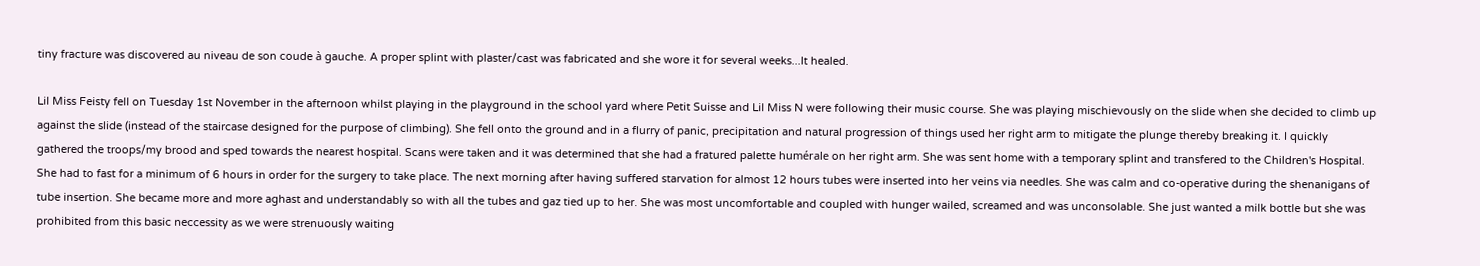tiny fracture was discovered au niveau de son coude à gauche. A proper splint with plaster/cast was fabricated and she wore it for several weeks...It healed.

Lil Miss Feisty fell on Tuesday 1st November in the afternoon whilst playing in the playground in the school yard where Petit Suisse and Lil Miss N were following their music course. She was playing mischievously on the slide when she decided to climb up against the slide (instead of the staircase designed for the purpose of climbing). She fell onto the ground and in a flurry of panic, precipitation and natural progression of things used her right arm to mitigate the plunge thereby breaking it. I quickly gathered the troops/my brood and sped towards the nearest hospital. Scans were taken and it was determined that she had a fratured palette humérale on her right arm. She was sent home with a temporary splint and transfered to the Children's Hospital. She had to fast for a minimum of 6 hours in order for the surgery to take place. The next morning after having suffered starvation for almost 12 hours tubes were inserted into her veins via needles. She was calm and co-operative during the shenanigans of tube insertion. She became more and more aghast and understandably so with all the tubes and gaz tied up to her. She was most uncomfortable and coupled with hunger wailed, screamed and was unconsolable. She just wanted a milk bottle but she was prohibited from this basic neccessity as we were strenuously waiting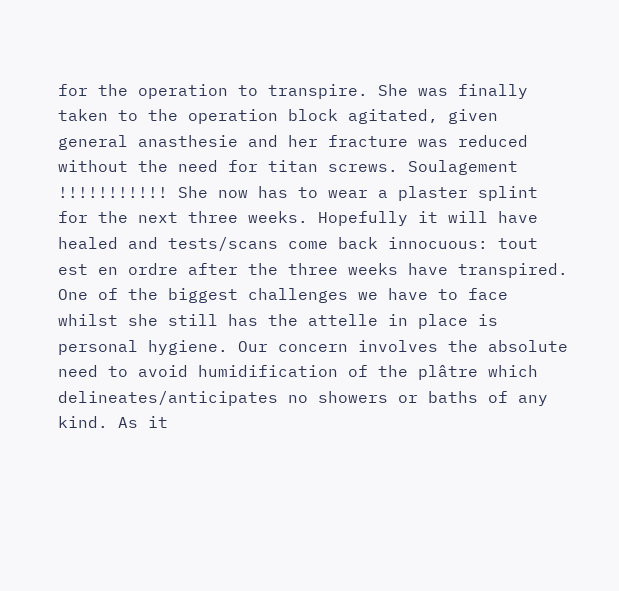for the operation to transpire. She was finally taken to the operation block agitated, given general anasthesie and her fracture was reduced without the need for titan screws. Soulagement !!!!!!!!!!! She now has to wear a plaster splint for the next three weeks. Hopefully it will have healed and tests/scans come back innocuous: tout est en ordre after the three weeks have transpired. One of the biggest challenges we have to face whilst she still has the attelle in place is personal hygiene. Our concern involves the absolute need to avoid humidification of the plâtre which delineates/anticipates no showers or baths of any kind. As it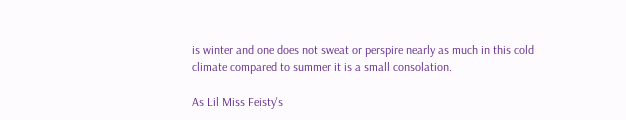is winter and one does not sweat or perspire nearly as much in this cold climate compared to summer it is a small consolation.

As Lil Miss Feisty's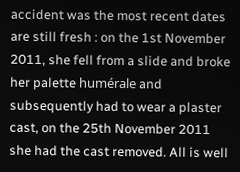accident was the most recent dates are still fresh : on the 1st November 2011, she fell from a slide and broke her palette humérale and subsequently had to wear a plaster cast, on the 25th November 2011 she had the cast removed. All is well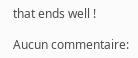that ends well !

Aucun commentaire: